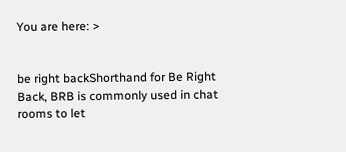You are here: >


be right backShorthand for Be Right Back, BRB is commonly used in chat rooms to let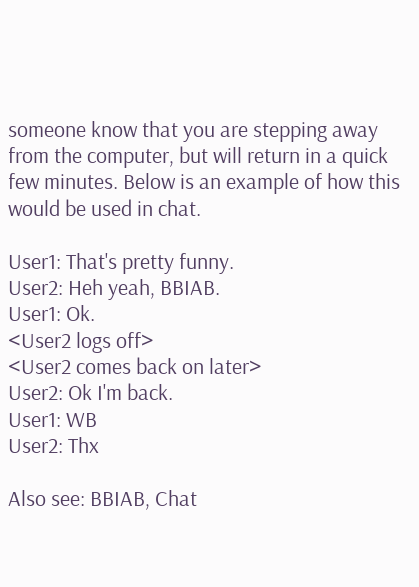someone know that you are stepping away from the computer, but will return in a quick few minutes. Below is an example of how this would be used in chat.

User1: That's pretty funny.
User2: Heh yeah, BBIAB.
User1: Ok.
<User2 logs off>
<User2 comes back on later>
User2: Ok I'm back.
User1: WB
User2: Thx

Also see: BBIAB, Chat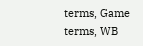terms, Game terms, WB